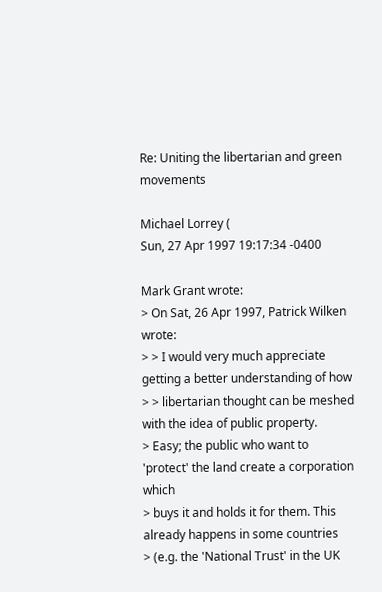Re: Uniting the libertarian and green movements

Michael Lorrey (
Sun, 27 Apr 1997 19:17:34 -0400

Mark Grant wrote:
> On Sat, 26 Apr 1997, Patrick Wilken wrote:
> > I would very much appreciate getting a better understanding of how
> > libertarian thought can be meshed with the idea of public property.
> Easy; the public who want to 'protect' the land create a corporation which
> buys it and holds it for them. This already happens in some countries
> (e.g. the 'National Trust' in the UK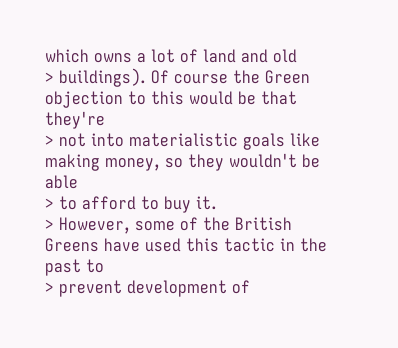which owns a lot of land and old
> buildings). Of course the Green objection to this would be that they're
> not into materialistic goals like making money, so they wouldn't be able
> to afford to buy it.
> However, some of the British Greens have used this tactic in the past to
> prevent development of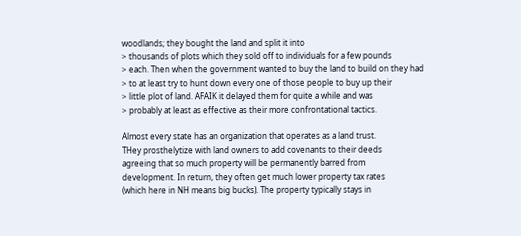woodlands; they bought the land and split it into
> thousands of plots which they sold off to individuals for a few pounds
> each. Then when the government wanted to buy the land to build on they had
> to at least try to hunt down every one of those people to buy up their
> little plot of land. AFAIK it delayed them for quite a while and was
> probably at least as effective as their more confrontational tactics.

Almost every state has an organization that operates as a land trust.
THey prosthelytize with land owners to add covenants to their deeds
agreeing that so much property will be permanently barred from
development. In return, they often get much lower property tax rates
(which here in NH means big bucks). The property typically stays in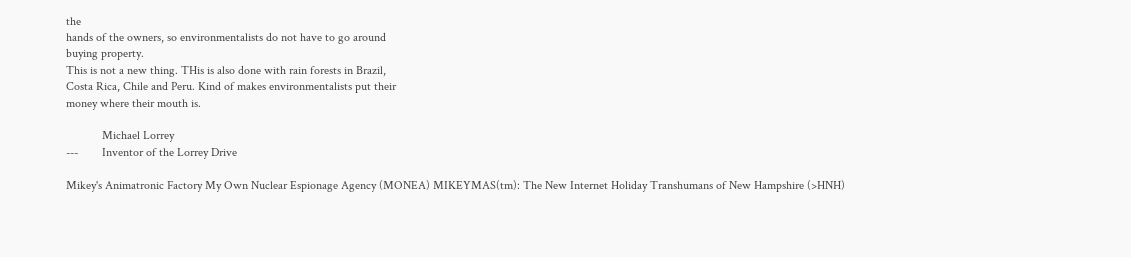the
hands of the owners, so environmentalists do not have to go around
buying property.
This is not a new thing. THis is also done with rain forests in Brazil,
Costa Rica, Chile and Peru. Kind of makes environmentalists put their
money where their mouth is.

            Michael Lorrey
---        Inventor of the Lorrey Drive

Mikey's Animatronic Factory My Own Nuclear Espionage Agency (MONEA) MIKEYMAS(tm): The New Internet Holiday Transhumans of New Hampshire (>HNH)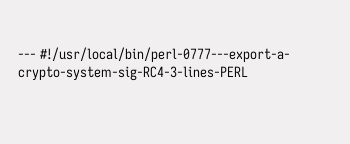--- #!/usr/local/bin/perl-0777---export-a-crypto-system-sig-RC4-3-lines-PERL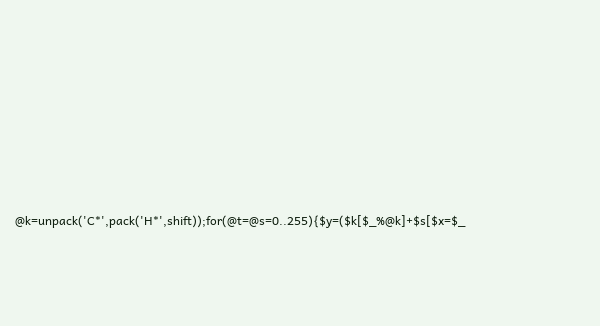@k=unpack('C*',pack('H*',shift));for(@t=@s=0..255){$y=($k[$_%@k]+$s[$x=$_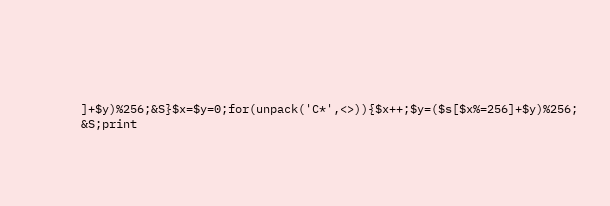]+$y)%256;&S}$x=$y=0;for(unpack('C*',<>)){$x++;$y=($s[$x%=256]+$y)%256; &S;print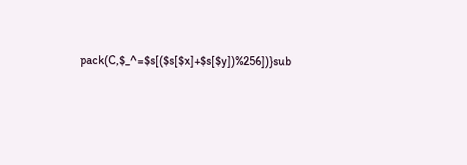pack(C,$_^=$s[($s[$x]+$s[$y])%256])}sub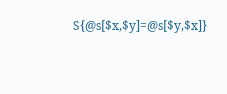S{@s[$x,$y]=@s[$y,$x]}